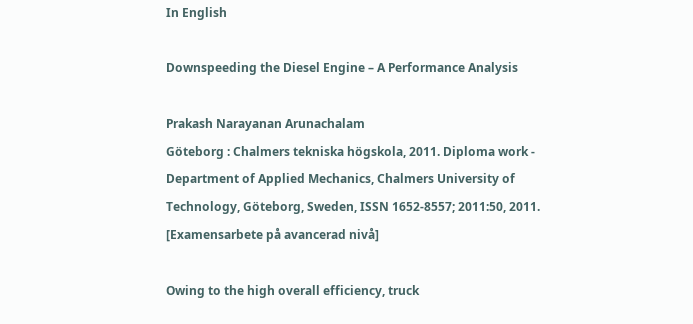In English

Downspeeding the Diesel Engine – A Performance Analysis

Prakash Narayanan Arunachalam
Göteborg : Chalmers tekniska högskola, 2011. Diploma work - Department of Applied Mechanics, Chalmers University of Technology, Göteborg, Sweden, ISSN 1652-8557; 2011:50, 2011.
[Examensarbete på avancerad nivå]

Owing to the high overall efficiency, truck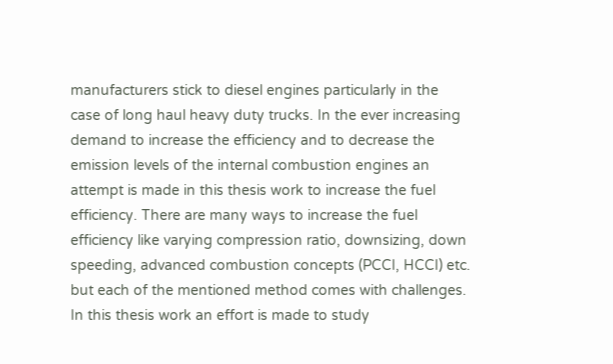manufacturers stick to diesel engines particularly in the case of long haul heavy duty trucks. In the ever increasing demand to increase the efficiency and to decrease the emission levels of the internal combustion engines an attempt is made in this thesis work to increase the fuel efficiency. There are many ways to increase the fuel efficiency like varying compression ratio, downsizing, down speeding, advanced combustion concepts (PCCI, HCCI) etc. but each of the mentioned method comes with challenges. In this thesis work an effort is made to study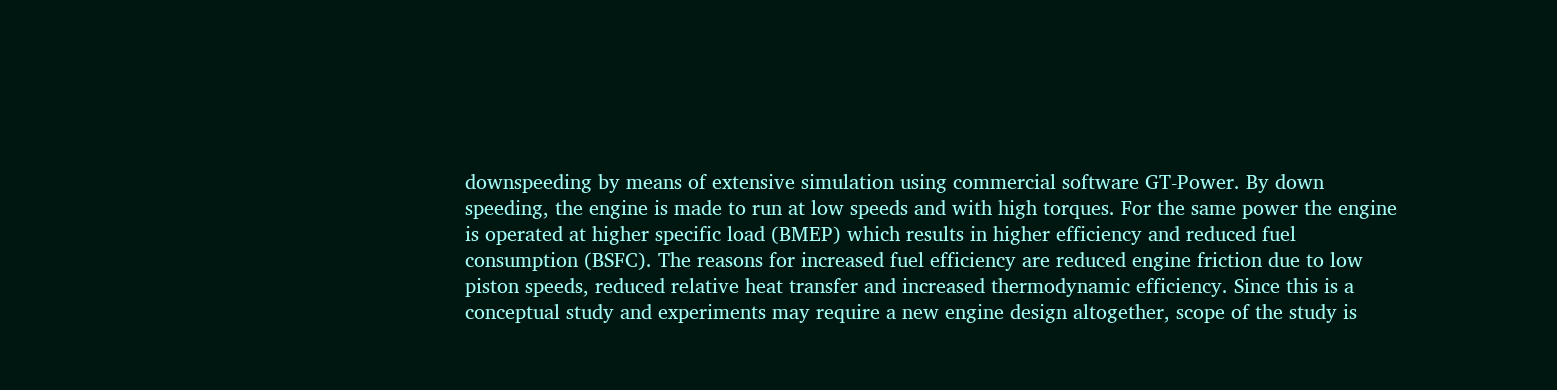downspeeding by means of extensive simulation using commercial software GT-Power. By down speeding, the engine is made to run at low speeds and with high torques. For the same power the engine is operated at higher specific load (BMEP) which results in higher efficiency and reduced fuel consumption (BSFC). The reasons for increased fuel efficiency are reduced engine friction due to low piston speeds, reduced relative heat transfer and increased thermodynamic efficiency. Since this is a conceptual study and experiments may require a new engine design altogether, scope of the study is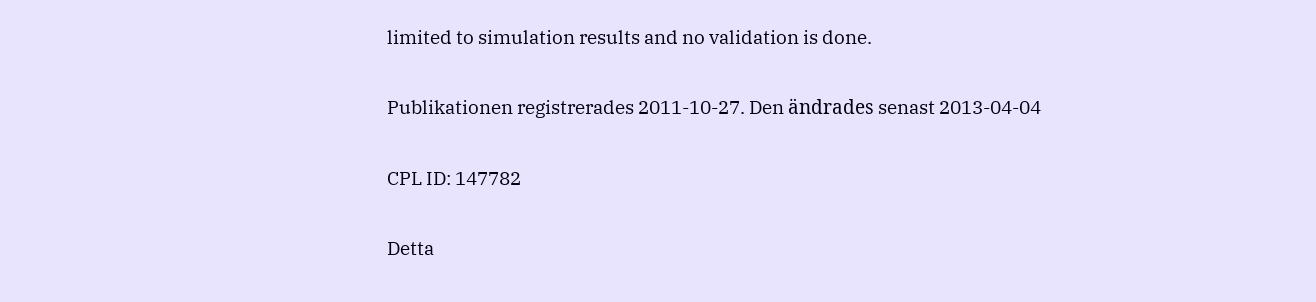limited to simulation results and no validation is done.

Publikationen registrerades 2011-10-27. Den ändrades senast 2013-04-04

CPL ID: 147782

Detta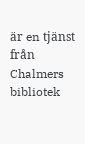är en tjänst från Chalmers bibliotek